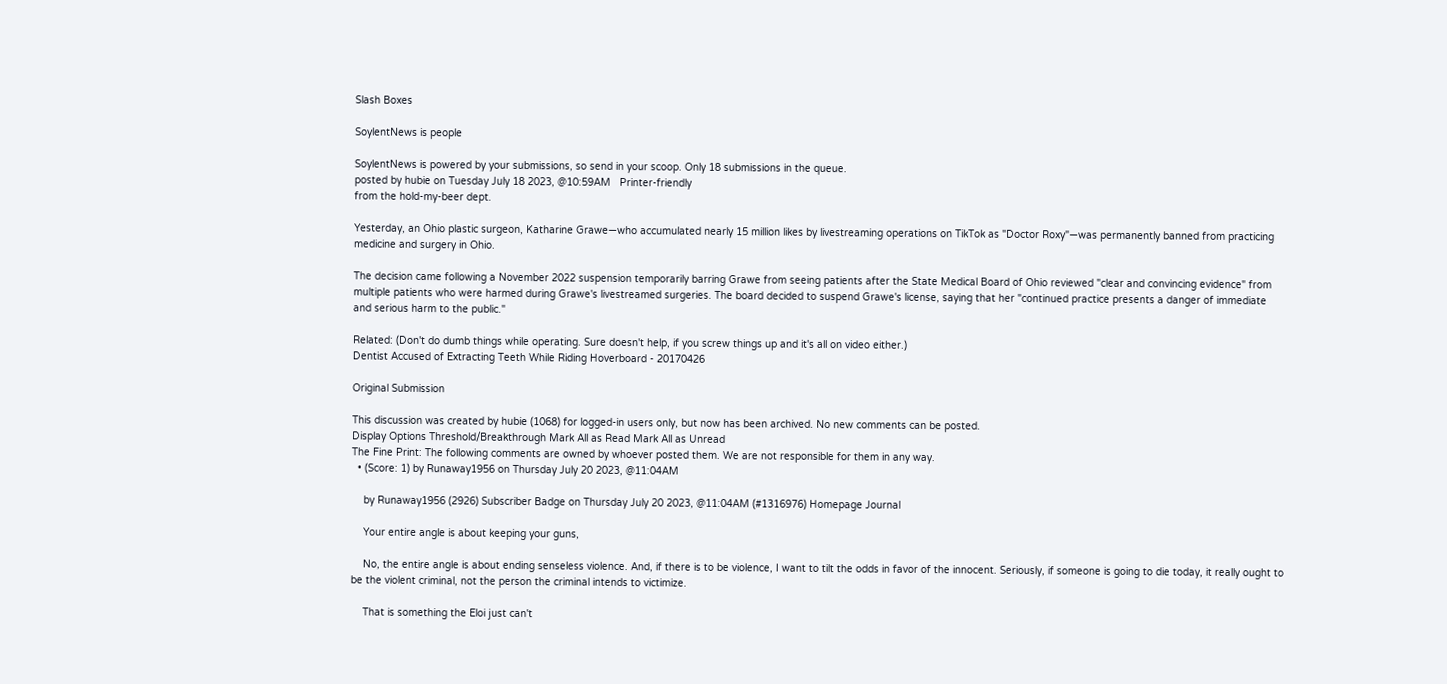Slash Boxes

SoylentNews is people

SoylentNews is powered by your submissions, so send in your scoop. Only 18 submissions in the queue.
posted by hubie on Tuesday July 18 2023, @10:59AM   Printer-friendly
from the hold-my-beer dept.

Yesterday, an Ohio plastic surgeon, Katharine Grawe—who accumulated nearly 15 million likes by livestreaming operations on TikTok as "Doctor Roxy"—was permanently banned from practicing medicine and surgery in Ohio.

The decision came following a November 2022 suspension temporarily barring Grawe from seeing patients after the State Medical Board of Ohio reviewed "clear and convincing evidence" from multiple patients who were harmed during Grawe's livestreamed surgeries. The board decided to suspend Grawe's license, saying that her "continued practice presents a danger of immediate and serious harm to the public."

Related: (Don't do dumb things while operating. Sure doesn't help, if you screw things up and it's all on video either.)
Dentist Accused of Extracting Teeth While Riding Hoverboard - 20170426

Original Submission

This discussion was created by hubie (1068) for logged-in users only, but now has been archived. No new comments can be posted.
Display Options Threshold/Breakthrough Mark All as Read Mark All as Unread
The Fine Print: The following comments are owned by whoever posted them. We are not responsible for them in any way.
  • (Score: 1) by Runaway1956 on Thursday July 20 2023, @11:04AM

    by Runaway1956 (2926) Subscriber Badge on Thursday July 20 2023, @11:04AM (#1316976) Homepage Journal

    Your entire angle is about keeping your guns,

    No, the entire angle is about ending senseless violence. And, if there is to be violence, I want to tilt the odds in favor of the innocent. Seriously, if someone is going to die today, it really ought to be the violent criminal, not the person the criminal intends to victimize.

    That is something the Eloi just can't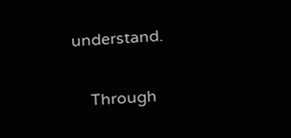understand.

    Through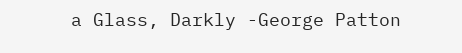a Glass, Darkly -George Patton